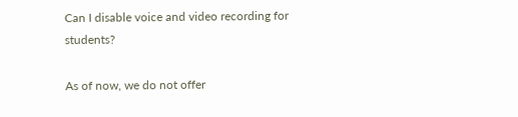Can I disable voice and video recording for students?

As of now, we do not offer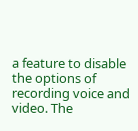a feature to disable the options of recording voice and video. The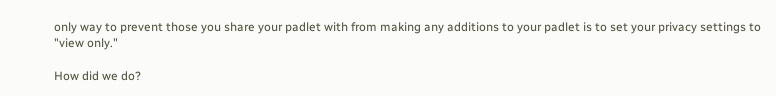only way to prevent those you share your padlet with from making any additions to your padlet is to set your privacy settings to "view only."

How did we do?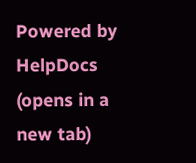Powered by HelpDocs (opens in a new tab)